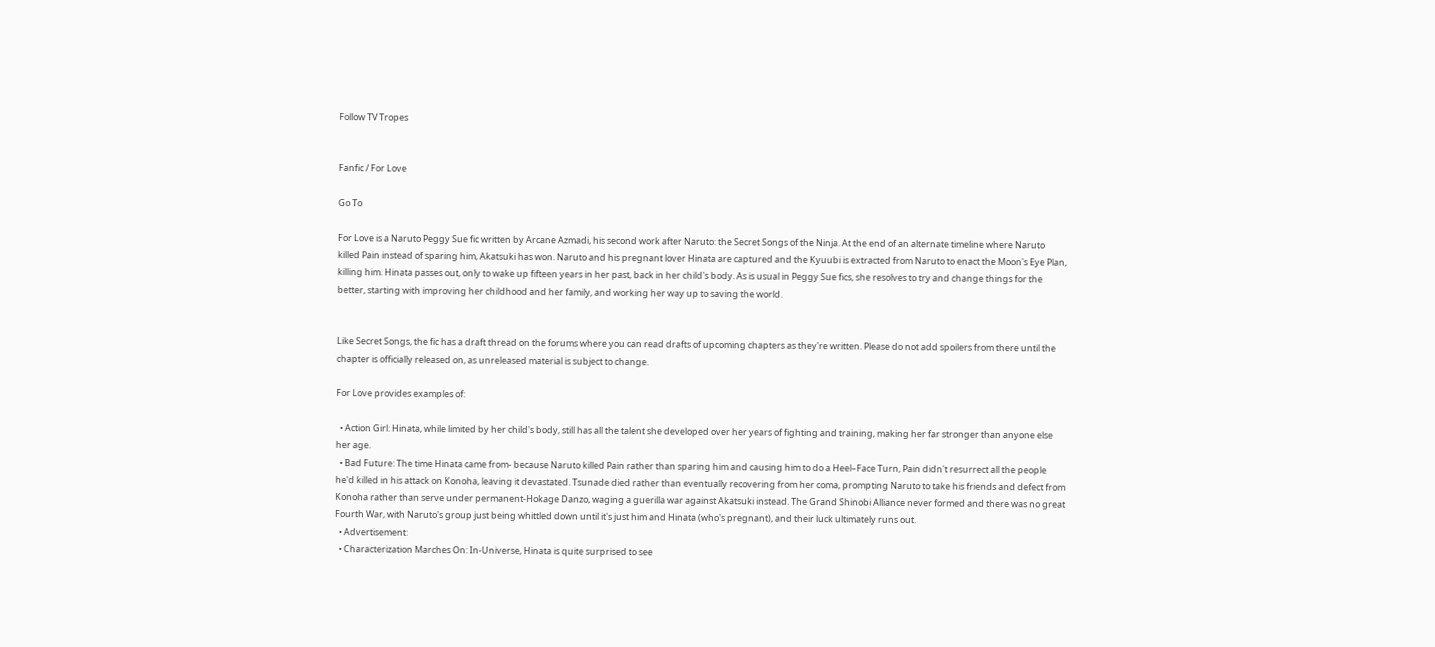Follow TV Tropes


Fanfic / For Love

Go To

For Love is a Naruto Peggy Sue fic written by Arcane Azmadi, his second work after Naruto: the Secret Songs of the Ninja. At the end of an alternate timeline where Naruto killed Pain instead of sparing him, Akatsuki has won. Naruto and his pregnant lover Hinata are captured and the Kyuubi is extracted from Naruto to enact the Moon's Eye Plan, killing him. Hinata passes out, only to wake up fifteen years in her past, back in her child's body. As is usual in Peggy Sue fics, she resolves to try and change things for the better, starting with improving her childhood and her family, and working her way up to saving the world.


Like Secret Songs, the fic has a draft thread on the forums where you can read drafts of upcoming chapters as they're written. Please do not add spoilers from there until the chapter is officially released on, as unreleased material is subject to change.

For Love provides examples of:

  • Action Girl: Hinata, while limited by her child's body, still has all the talent she developed over her years of fighting and training, making her far stronger than anyone else her age.
  • Bad Future: The time Hinata came from- because Naruto killed Pain rather than sparing him and causing him to do a Heel–Face Turn, Pain didn't resurrect all the people he'd killed in his attack on Konoha, leaving it devastated. Tsunade died rather than eventually recovering from her coma, prompting Naruto to take his friends and defect from Konoha rather than serve under permanent-Hokage Danzo, waging a guerilla war against Akatsuki instead. The Grand Shinobi Alliance never formed and there was no great Fourth War, with Naruto's group just being whittled down until it's just him and Hinata (who's pregnant), and their luck ultimately runs out.
  • Advertisement:
  • Characterization Marches On: In-Universe, Hinata is quite surprised to see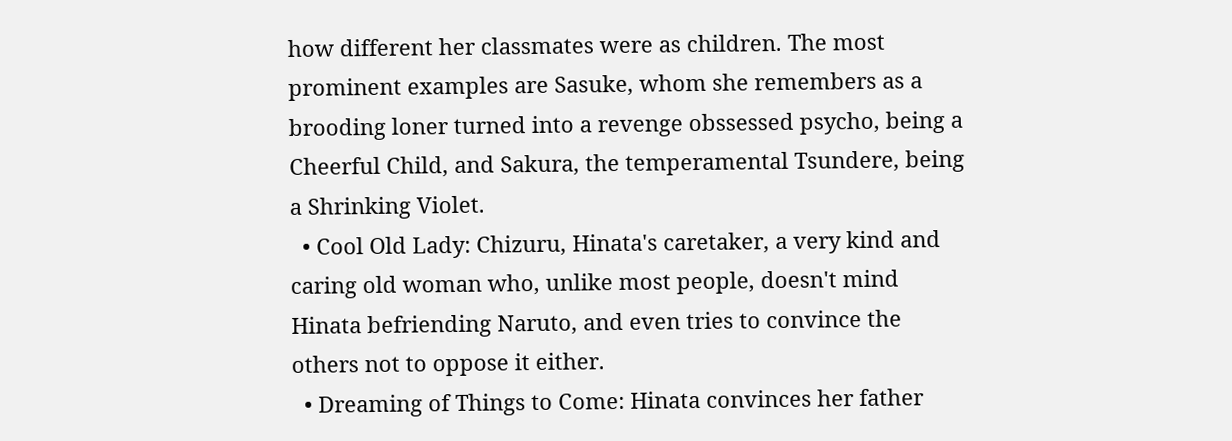how different her classmates were as children. The most prominent examples are Sasuke, whom she remembers as a brooding loner turned into a revenge obssessed psycho, being a Cheerful Child, and Sakura, the temperamental Tsundere, being a Shrinking Violet.
  • Cool Old Lady: Chizuru, Hinata's caretaker, a very kind and caring old woman who, unlike most people, doesn't mind Hinata befriending Naruto, and even tries to convince the others not to oppose it either.
  • Dreaming of Things to Come: Hinata convinces her father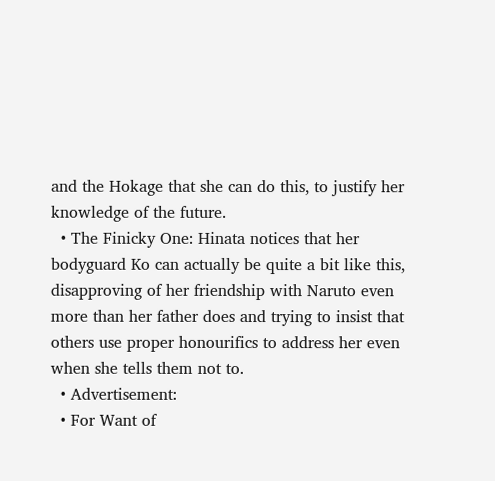and the Hokage that she can do this, to justify her knowledge of the future.
  • The Finicky One: Hinata notices that her bodyguard Ko can actually be quite a bit like this, disapproving of her friendship with Naruto even more than her father does and trying to insist that others use proper honourifics to address her even when she tells them not to.
  • Advertisement:
  • For Want of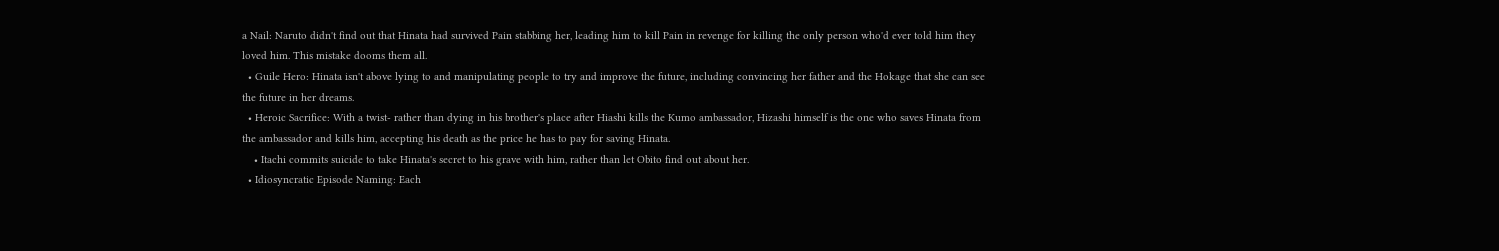a Nail: Naruto didn't find out that Hinata had survived Pain stabbing her, leading him to kill Pain in revenge for killing the only person who'd ever told him they loved him. This mistake dooms them all.
  • Guile Hero: Hinata isn't above lying to and manipulating people to try and improve the future, including convincing her father and the Hokage that she can see the future in her dreams.
  • Heroic Sacrifice: With a twist- rather than dying in his brother's place after Hiashi kills the Kumo ambassador, Hizashi himself is the one who saves Hinata from the ambassador and kills him, accepting his death as the price he has to pay for saving Hinata.
    • Itachi commits suicide to take Hinata's secret to his grave with him, rather than let Obito find out about her.
  • Idiosyncratic Episode Naming: Each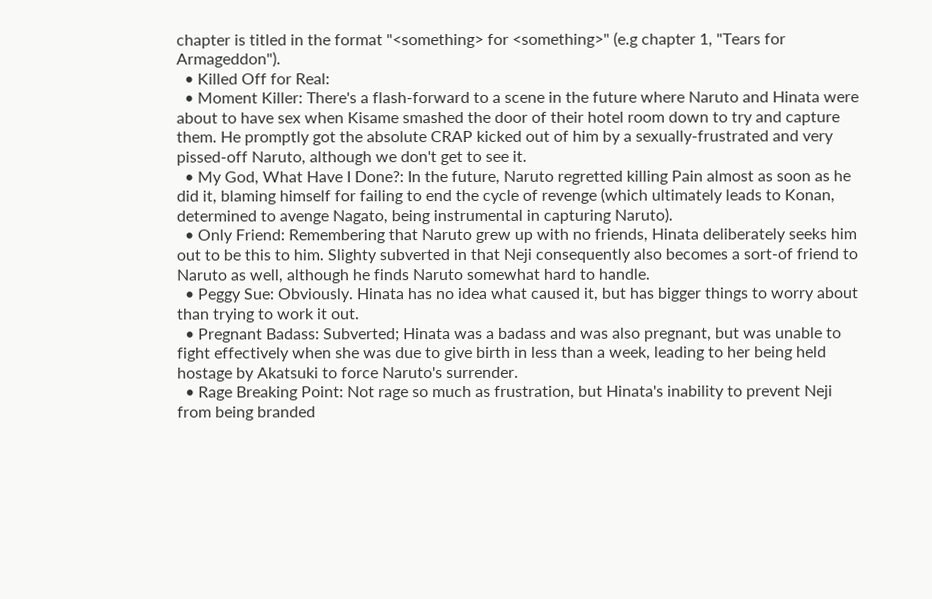chapter is titled in the format "<something> for <something>" (e.g chapter 1, "Tears for Armageddon").
  • Killed Off for Real:
  • Moment Killer: There's a flash-forward to a scene in the future where Naruto and Hinata were about to have sex when Kisame smashed the door of their hotel room down to try and capture them. He promptly got the absolute CRAP kicked out of him by a sexually-frustrated and very pissed-off Naruto, although we don't get to see it.
  • My God, What Have I Done?: In the future, Naruto regretted killing Pain almost as soon as he did it, blaming himself for failing to end the cycle of revenge (which ultimately leads to Konan, determined to avenge Nagato, being instrumental in capturing Naruto).
  • Only Friend: Remembering that Naruto grew up with no friends, Hinata deliberately seeks him out to be this to him. Slighty subverted in that Neji consequently also becomes a sort-of friend to Naruto as well, although he finds Naruto somewhat hard to handle.
  • Peggy Sue: Obviously. Hinata has no idea what caused it, but has bigger things to worry about than trying to work it out.
  • Pregnant Badass: Subverted; Hinata was a badass and was also pregnant, but was unable to fight effectively when she was due to give birth in less than a week, leading to her being held hostage by Akatsuki to force Naruto's surrender.
  • Rage Breaking Point: Not rage so much as frustration, but Hinata's inability to prevent Neji from being branded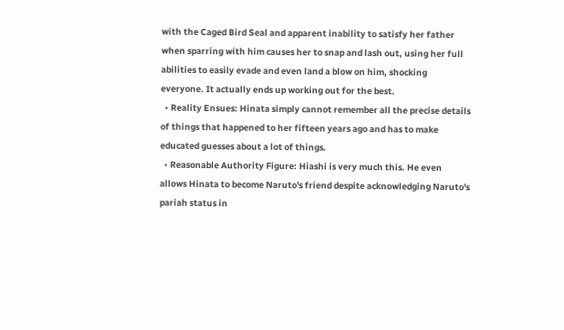with the Caged Bird Seal and apparent inability to satisfy her father when sparring with him causes her to snap and lash out, using her full abilities to easily evade and even land a blow on him, shocking everyone. It actually ends up working out for the best.
  • Reality Ensues: Hinata simply cannot remember all the precise details of things that happened to her fifteen years ago and has to make educated guesses about a lot of things.
  • Reasonable Authority Figure: Hiashi is very much this. He even allows Hinata to become Naruto's friend despite acknowledging Naruto's pariah status in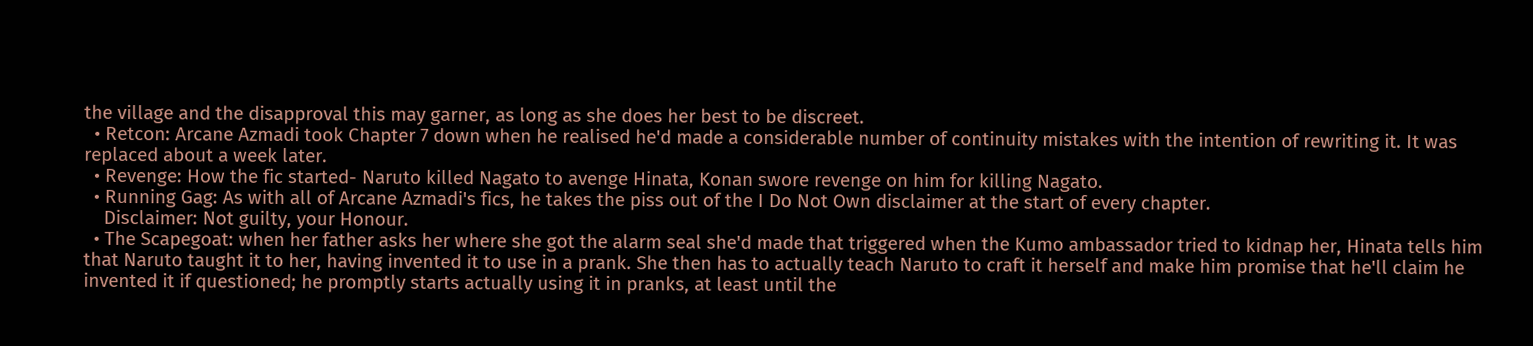the village and the disapproval this may garner, as long as she does her best to be discreet.
  • Retcon: Arcane Azmadi took Chapter 7 down when he realised he'd made a considerable number of continuity mistakes with the intention of rewriting it. It was replaced about a week later.
  • Revenge: How the fic started- Naruto killed Nagato to avenge Hinata, Konan swore revenge on him for killing Nagato.
  • Running Gag: As with all of Arcane Azmadi's fics, he takes the piss out of the I Do Not Own disclaimer at the start of every chapter.
    Disclaimer: Not guilty, your Honour.
  • The Scapegoat: when her father asks her where she got the alarm seal she'd made that triggered when the Kumo ambassador tried to kidnap her, Hinata tells him that Naruto taught it to her, having invented it to use in a prank. She then has to actually teach Naruto to craft it herself and make him promise that he'll claim he invented it if questioned; he promptly starts actually using it in pranks, at least until the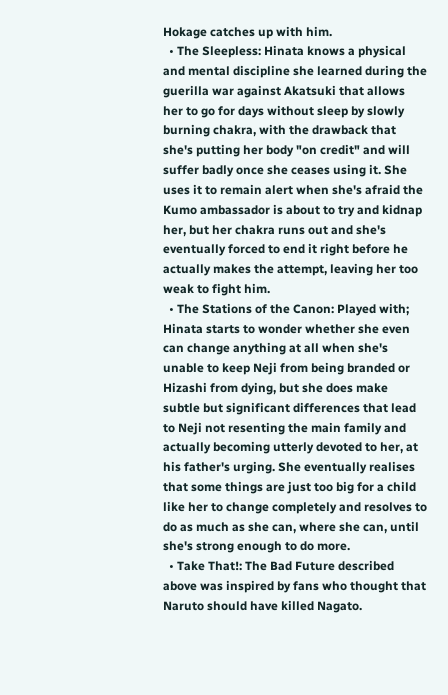Hokage catches up with him.
  • The Sleepless: Hinata knows a physical and mental discipline she learned during the guerilla war against Akatsuki that allows her to go for days without sleep by slowly burning chakra, with the drawback that she's putting her body "on credit" and will suffer badly once she ceases using it. She uses it to remain alert when she's afraid the Kumo ambassador is about to try and kidnap her, but her chakra runs out and she's eventually forced to end it right before he actually makes the attempt, leaving her too weak to fight him.
  • The Stations of the Canon: Played with; Hinata starts to wonder whether she even can change anything at all when she's unable to keep Neji from being branded or Hizashi from dying, but she does make subtle but significant differences that lead to Neji not resenting the main family and actually becoming utterly devoted to her, at his father's urging. She eventually realises that some things are just too big for a child like her to change completely and resolves to do as much as she can, where she can, until she's strong enough to do more.
  • Take That!: The Bad Future described above was inspired by fans who thought that Naruto should have killed Nagato.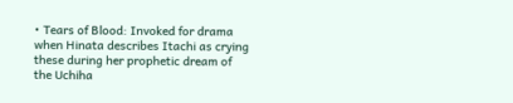• Tears of Blood: Invoked for drama when Hinata describes Itachi as crying these during her prophetic dream of the Uchiha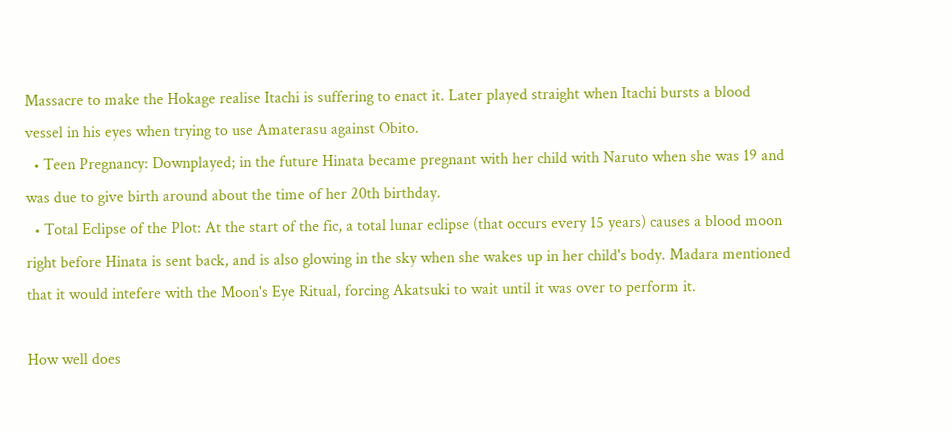Massacre to make the Hokage realise Itachi is suffering to enact it. Later played straight when Itachi bursts a blood vessel in his eyes when trying to use Amaterasu against Obito.
  • Teen Pregnancy: Downplayed; in the future Hinata became pregnant with her child with Naruto when she was 19 and was due to give birth around about the time of her 20th birthday.
  • Total Eclipse of the Plot: At the start of the fic, a total lunar eclipse (that occurs every 15 years) causes a blood moon right before Hinata is sent back, and is also glowing in the sky when she wakes up in her child's body. Madara mentioned that it would intefere with the Moon's Eye Ritual, forcing Akatsuki to wait until it was over to perform it.

How well does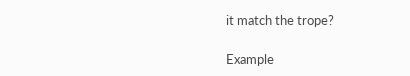it match the trope?

Example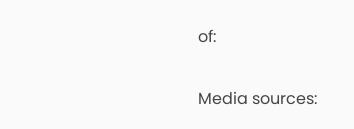of:


Media sources: